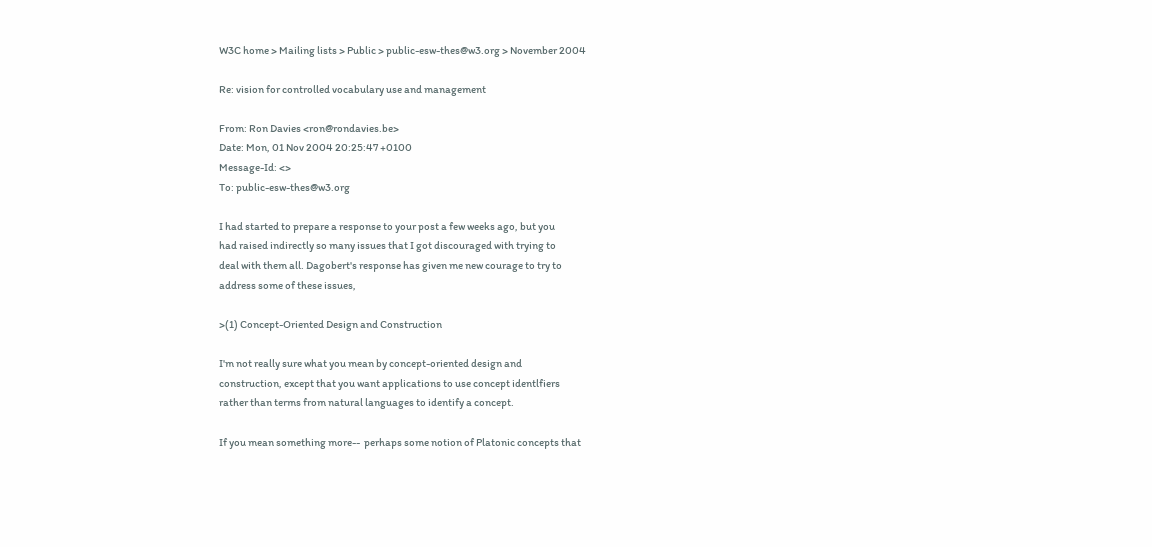W3C home > Mailing lists > Public > public-esw-thes@w3.org > November 2004

Re: vision for controlled vocabulary use and management

From: Ron Davies <ron@rondavies.be>
Date: Mon, 01 Nov 2004 20:25:47 +0100
Message-Id: <>
To: public-esw-thes@w3.org

I had started to prepare a response to your post a few weeks ago, but you
had raised indirectly so many issues that I got discouraged with trying to
deal with them all. Dagobert's response has given me new courage to try to
address some of these issues,

>(1) Concept-Oriented Design and Construction

I'm not really sure what you mean by concept-oriented design and
construction, except that you want applications to use concept identlfiers
rather than terms from natural languages to identify a concept.

If you mean something more--  perhaps some notion of Platonic concepts that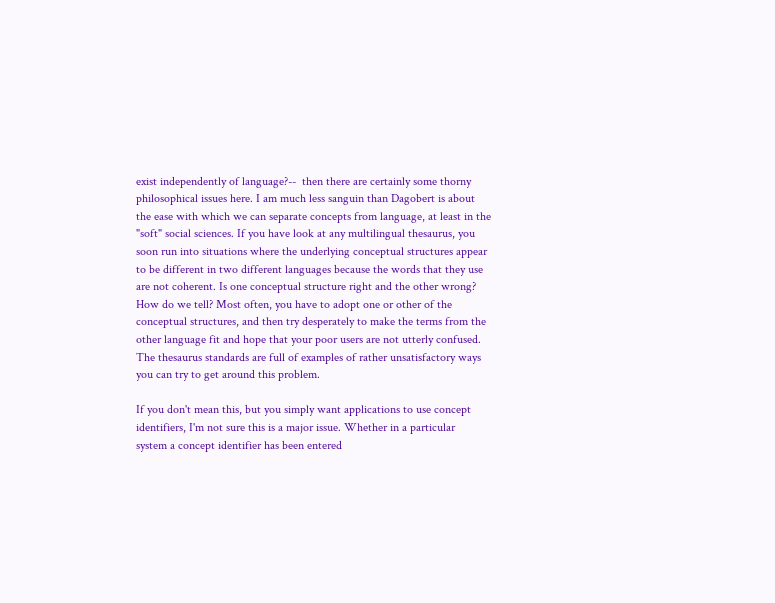exist independently of language?--  then there are certainly some thorny
philosophical issues here. I am much less sanguin than Dagobert is about
the ease with which we can separate concepts from language, at least in the
"soft" social sciences. If you have look at any multilingual thesaurus, you
soon run into situations where the underlying conceptual structures appear
to be different in two different languages because the words that they use
are not coherent. Is one conceptual structure right and the other wrong?
How do we tell? Most often, you have to adopt one or other of the
conceptual structures, and then try desperately to make the terms from the
other language fit and hope that your poor users are not utterly confused.
The thesaurus standards are full of examples of rather unsatisfactory ways
you can try to get around this problem.

If you don't mean this, but you simply want applications to use concept
identifiers, I'm not sure this is a major issue. Whether in a particular
system a concept identifier has been entered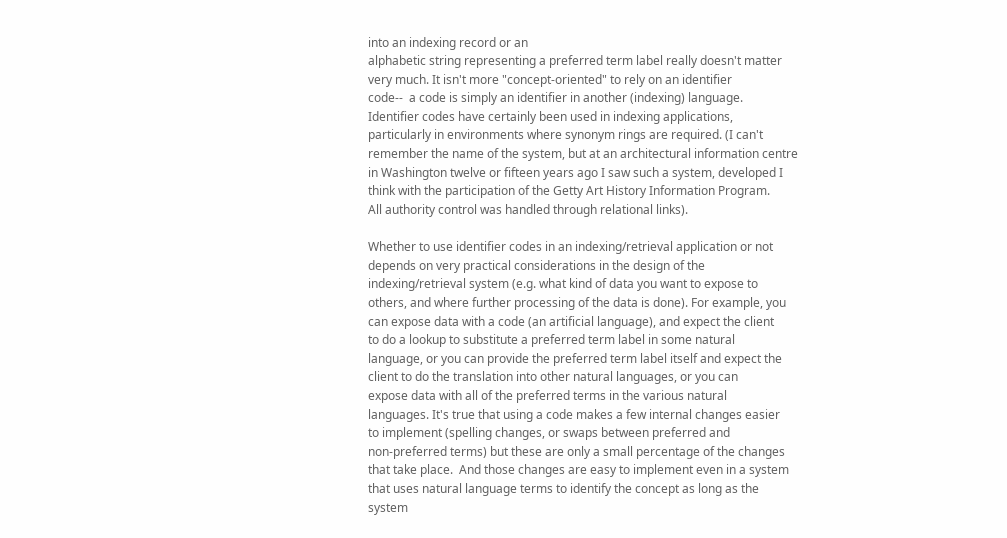into an indexing record or an
alphabetic string representing a preferred term label really doesn't matter
very much. It isn't more "concept-oriented" to rely on an identifier
code--  a code is simply an identifier in another (indexing) language.
Identifier codes have certainly been used in indexing applications,
particularly in environments where synonym rings are required. (I can't
remember the name of the system, but at an architectural information centre
in Washington twelve or fifteen years ago I saw such a system, developed I
think with the participation of the Getty Art History Information Program.
All authority control was handled through relational links).

Whether to use identifier codes in an indexing/retrieval application or not
depends on very practical considerations in the design of the
indexing/retrieval system (e.g. what kind of data you want to expose to
others, and where further processing of the data is done). For example, you
can expose data with a code (an artificial language), and expect the client
to do a lookup to substitute a preferred term label in some natural
language, or you can provide the preferred term label itself and expect the
client to do the translation into other natural languages, or you can
expose data with all of the preferred terms in the various natural
languages. It's true that using a code makes a few internal changes easier
to implement (spelling changes, or swaps between preferred and
non-preferred terms) but these are only a small percentage of the changes
that take place.  And those changes are easy to implement even in a system
that uses natural language terms to identify the concept as long as the
system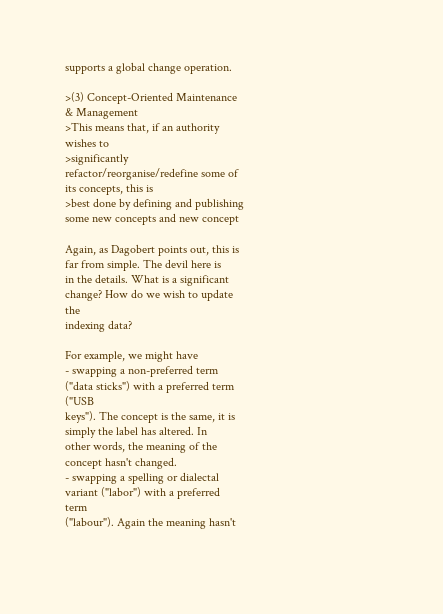supports a global change operation.

>(3) Concept-Oriented Maintenance & Management
>This means that, if an authority wishes to
>significantly refactor/reorganise/redefine some of its concepts, this is
>best done by defining and publishing some new concepts and new concept

Again, as Dagobert points out, this is far from simple. The devil here is
in the details. What is a significant change? How do we wish to update the
indexing data?

For example, we might have
- swapping a non-preferred term ("data sticks") with a preferred term ("USB
keys"). The concept is the same, it is simply the label has altered. In
other words, the meaning of the concept hasn't changed.
- swapping a spelling or dialectal variant ("labor") with a preferred term
("labour"). Again the meaning hasn't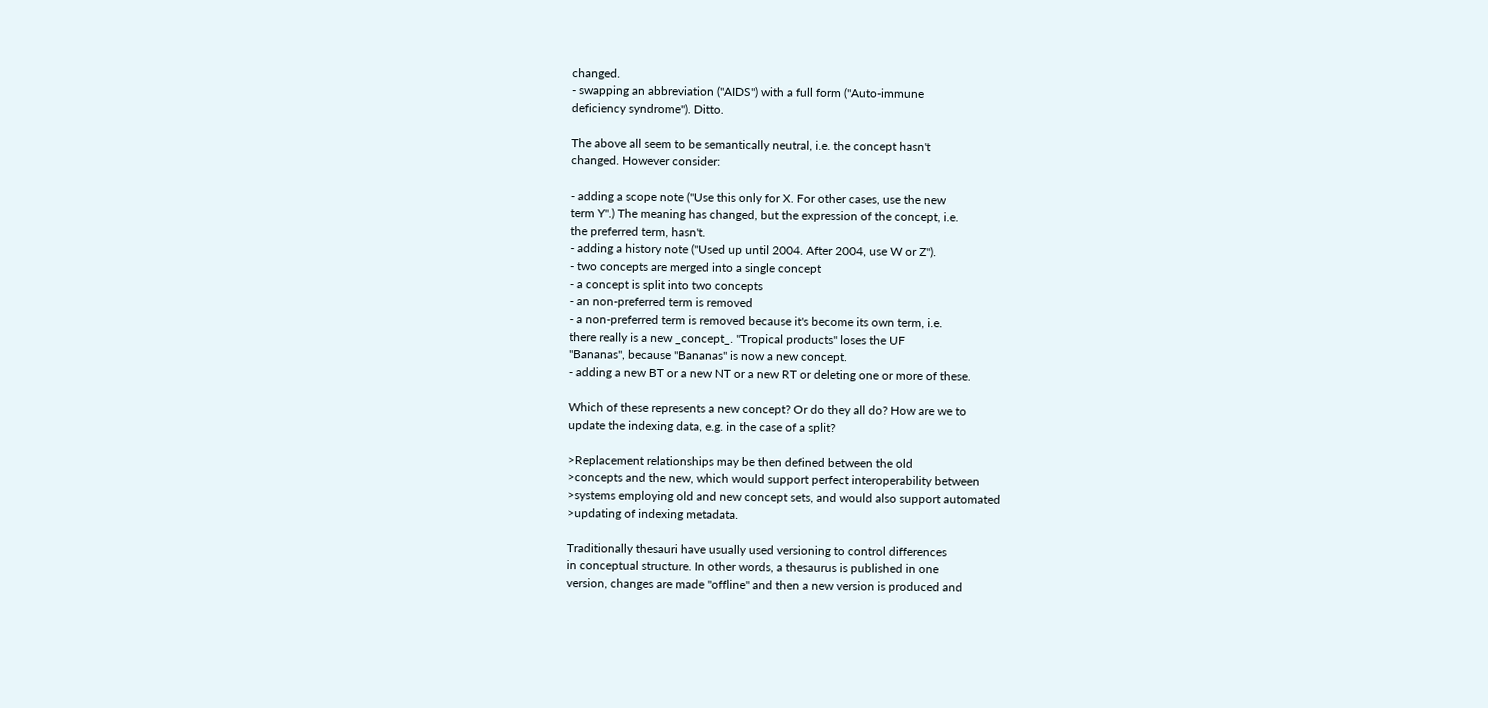changed.
- swapping an abbreviation ("AIDS") with a full form ("Auto-immune
deficiency syndrome"). Ditto.

The above all seem to be semantically neutral, i.e. the concept hasn't
changed. However consider:

- adding a scope note ("Use this only for X. For other cases, use the new
term Y".) The meaning has changed, but the expression of the concept, i.e.
the preferred term, hasn't.
- adding a history note ("Used up until 2004. After 2004, use W or Z").
- two concepts are merged into a single concept
- a concept is split into two concepts
- an non-preferred term is removed
- a non-preferred term is removed because it's become its own term, i.e.
there really is a new _concept_. "Tropical products" loses the UF
"Bananas", because "Bananas" is now a new concept.
- adding a new BT or a new NT or a new RT or deleting one or more of these.

Which of these represents a new concept? Or do they all do? How are we to
update the indexing data, e.g. in the case of a split?

>Replacement relationships may be then defined between the old
>concepts and the new, which would support perfect interoperability between
>systems employing old and new concept sets, and would also support automated
>updating of indexing metadata.

Traditionally thesauri have usually used versioning to control differences
in conceptual structure. In other words, a thesaurus is published in one
version, changes are made "offline" and then a new version is produced and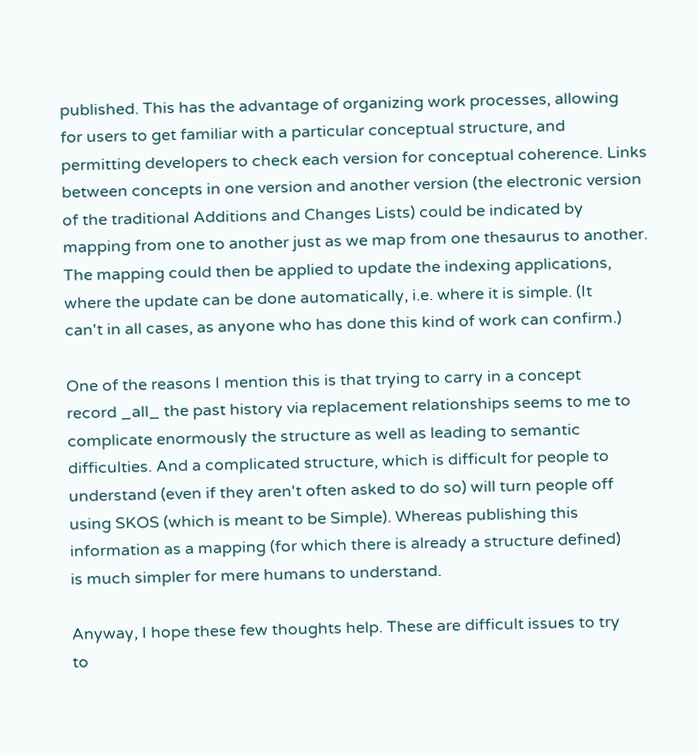published. This has the advantage of organizing work processes, allowing
for users to get familiar with a particular conceptual structure, and
permitting developers to check each version for conceptual coherence. Links
between concepts in one version and another version (the electronic version
of the traditional Additions and Changes Lists) could be indicated by
mapping from one to another just as we map from one thesaurus to another.
The mapping could then be applied to update the indexing applications,
where the update can be done automatically, i.e. where it is simple. (It
can't in all cases, as anyone who has done this kind of work can confirm.)

One of the reasons I mention this is that trying to carry in a concept
record _all_ the past history via replacement relationships seems to me to
complicate enormously the structure as well as leading to semantic
difficulties. And a complicated structure, which is difficult for people to
understand (even if they aren't often asked to do so) will turn people off
using SKOS (which is meant to be Simple). Whereas publishing this
information as a mapping (for which there is already a structure defined)
is much simpler for mere humans to understand.

Anyway, I hope these few thoughts help. These are difficult issues to try
to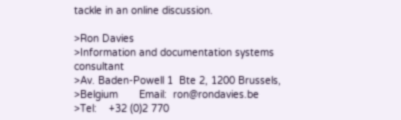tackle in an online discussion.

>Ron Davies
>Information and documentation systems consultant
>Av. Baden-Powell 1  Bte 2, 1200 Brussels,
>Belgium       Email:  ron@rondavies.be
>Tel:    +32 (0)2 770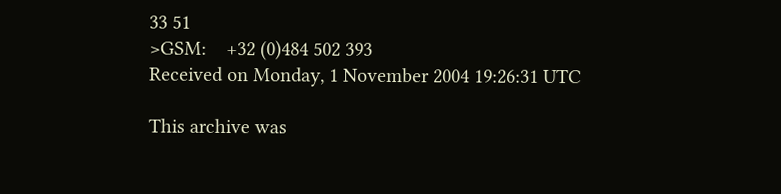33 51
>GSM:    +32 (0)484 502 393
Received on Monday, 1 November 2004 19:26:31 UTC

This archive was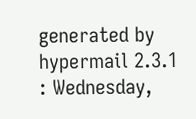generated by hypermail 2.3.1 : Wednesday,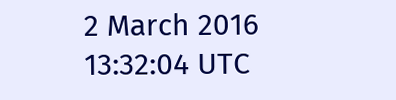2 March 2016 13:32:04 UTC